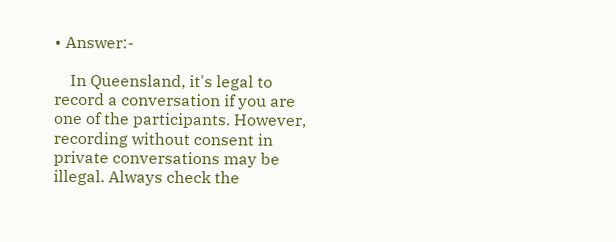• Answer:-

    In Queensland, it's legal to record a conversation if you are one of the participants. However, recording without consent in private conversations may be illegal. Always check the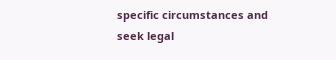specific circumstances and seek legal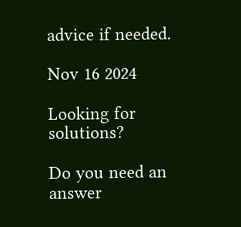advice if needed.

Nov 16 2024

Looking for solutions?

Do you need an answer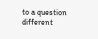to a question different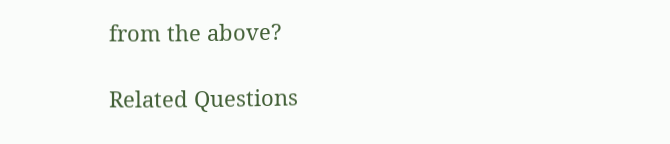from the above?

Related Questions